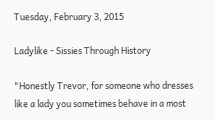Tuesday, February 3, 2015

Ladylike - Sissies Through History

"Honestly Trevor, for someone who dresses like a lady you sometimes behave in a most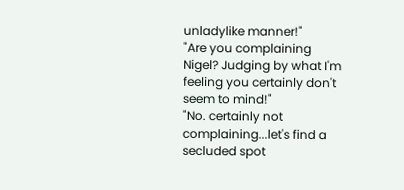unladylike manner!"
"Are you complaining Nigel? Judging by what I'm feeling you certainly don't seem to mind!"
"No. certainly not complaining...let's find a secluded spot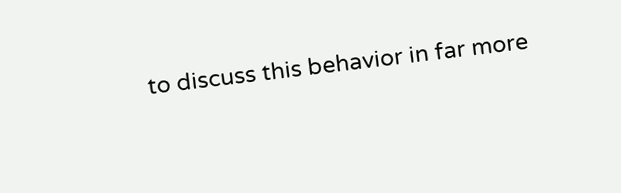to discuss this behavior in far more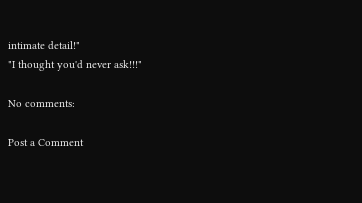intimate detail!"
"I thought you'd never ask!!!"

No comments:

Post a Comment